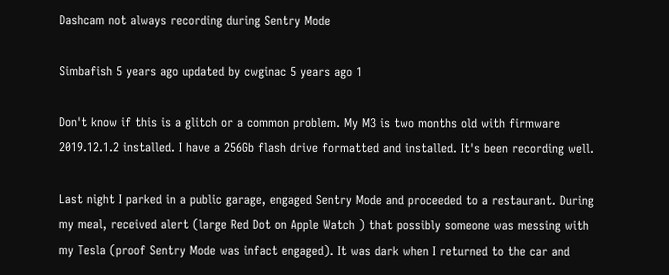Dashcam not always recording during Sentry Mode

Simbafish 5 years ago updated by cwginac 5 years ago 1

Don't know if this is a glitch or a common problem. My M3 is two months old with firmware 2019.12.1.2 installed. I have a 256Gb flash drive formatted and installed. It's been recording well.

Last night I parked in a public garage, engaged Sentry Mode and proceeded to a restaurant. During my meal, received alert (large Red Dot on Apple Watch ) that possibly someone was messing with my Tesla (proof Sentry Mode was infact engaged). It was dark when I returned to the car and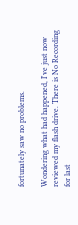fortunately saw no problems.

Wondering what had happened, I've just now reviewed my flash drive. There is No Recording for last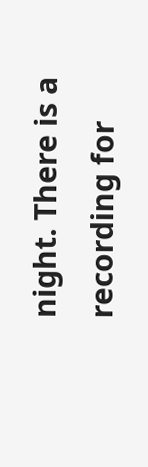night. There is a recording for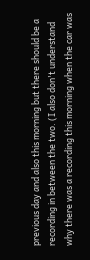previous day and also this morning but there should be a recording in between the two. (I also don't understand why there was a recording this morning when the car was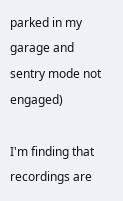parked in my garage and sentry mode not engaged)

I'm finding that recordings are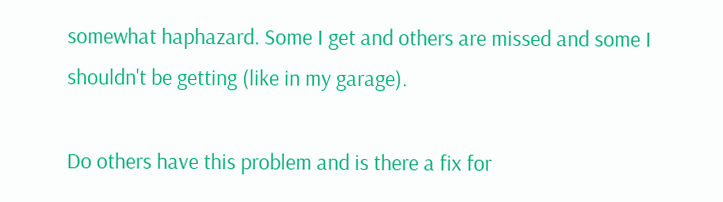somewhat haphazard. Some I get and others are missed and some I shouldn't be getting (like in my garage).

Do others have this problem and is there a fix for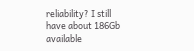reliability? I still have about 186Gb available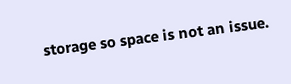storage so space is not an issue.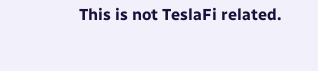This is not TeslaFi related.